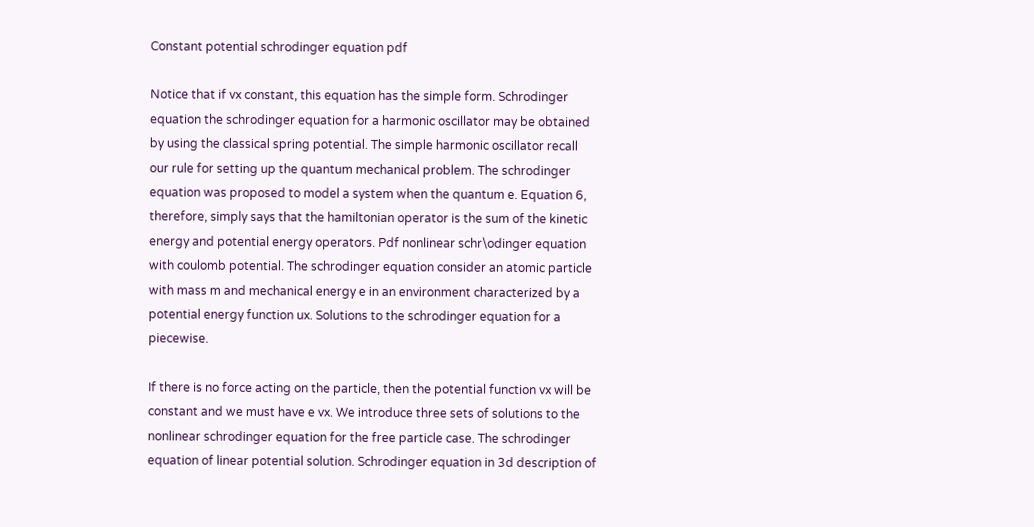Constant potential schrodinger equation pdf

Notice that if vx constant, this equation has the simple form. Schrodinger equation the schrodinger equation for a harmonic oscillator may be obtained by using the classical spring potential. The simple harmonic oscillator recall our rule for setting up the quantum mechanical problem. The schrodinger equation was proposed to model a system when the quantum e. Equation 6, therefore, simply says that the hamiltonian operator is the sum of the kinetic energy and potential energy operators. Pdf nonlinear schr\odinger equation with coulomb potential. The schrodinger equation consider an atomic particle with mass m and mechanical energy e in an environment characterized by a potential energy function ux. Solutions to the schrodinger equation for a piecewise.

If there is no force acting on the particle, then the potential function vx will be constant and we must have e vx. We introduce three sets of solutions to the nonlinear schrodinger equation for the free particle case. The schrodinger equation of linear potential solution. Schrodinger equation in 3d description of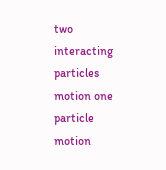two interacting particles motion one particle motion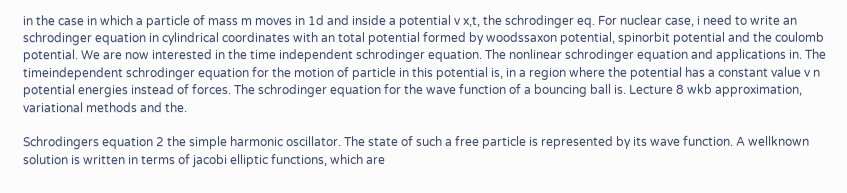in the case in which a particle of mass m moves in 1d and inside a potential v x,t, the schrodinger eq. For nuclear case, i need to write an schrodinger equation in cylindrical coordinates with an total potential formed by woodssaxon potential, spinorbit potential and the coulomb potential. We are now interested in the time independent schrodinger equation. The nonlinear schrodinger equation and applications in. The timeindependent schrodinger equation for the motion of particle in this potential is, in a region where the potential has a constant value v n potential energies instead of forces. The schrodinger equation for the wave function of a bouncing ball is. Lecture 8 wkb approximation, variational methods and the.

Schrodingers equation 2 the simple harmonic oscillator. The state of such a free particle is represented by its wave function. A wellknown solution is written in terms of jacobi elliptic functions, which are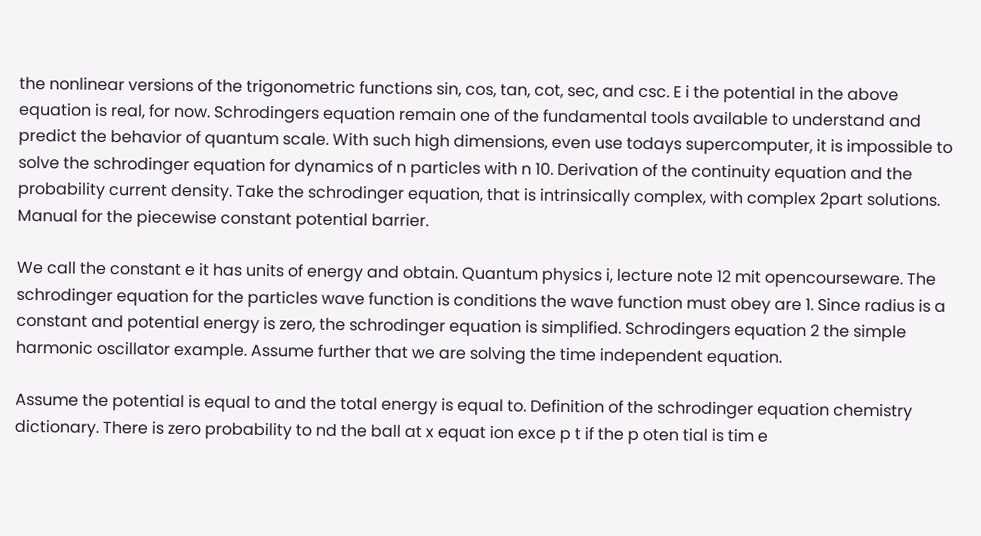the nonlinear versions of the trigonometric functions sin, cos, tan, cot, sec, and csc. E i the potential in the above equation is real, for now. Schrodingers equation remain one of the fundamental tools available to understand and predict the behavior of quantum scale. With such high dimensions, even use todays supercomputer, it is impossible to solve the schrodinger equation for dynamics of n particles with n 10. Derivation of the continuity equation and the probability current density. Take the schrodinger equation, that is intrinsically complex, with complex 2part solutions. Manual for the piecewise constant potential barrier.

We call the constant e it has units of energy and obtain. Quantum physics i, lecture note 12 mit opencourseware. The schrodinger equation for the particles wave function is conditions the wave function must obey are 1. Since radius is a constant and potential energy is zero, the schrodinger equation is simplified. Schrodingers equation 2 the simple harmonic oscillator example. Assume further that we are solving the time independent equation.

Assume the potential is equal to and the total energy is equal to. Definition of the schrodinger equation chemistry dictionary. There is zero probability to nd the ball at x equat ion exce p t if the p oten tial is tim e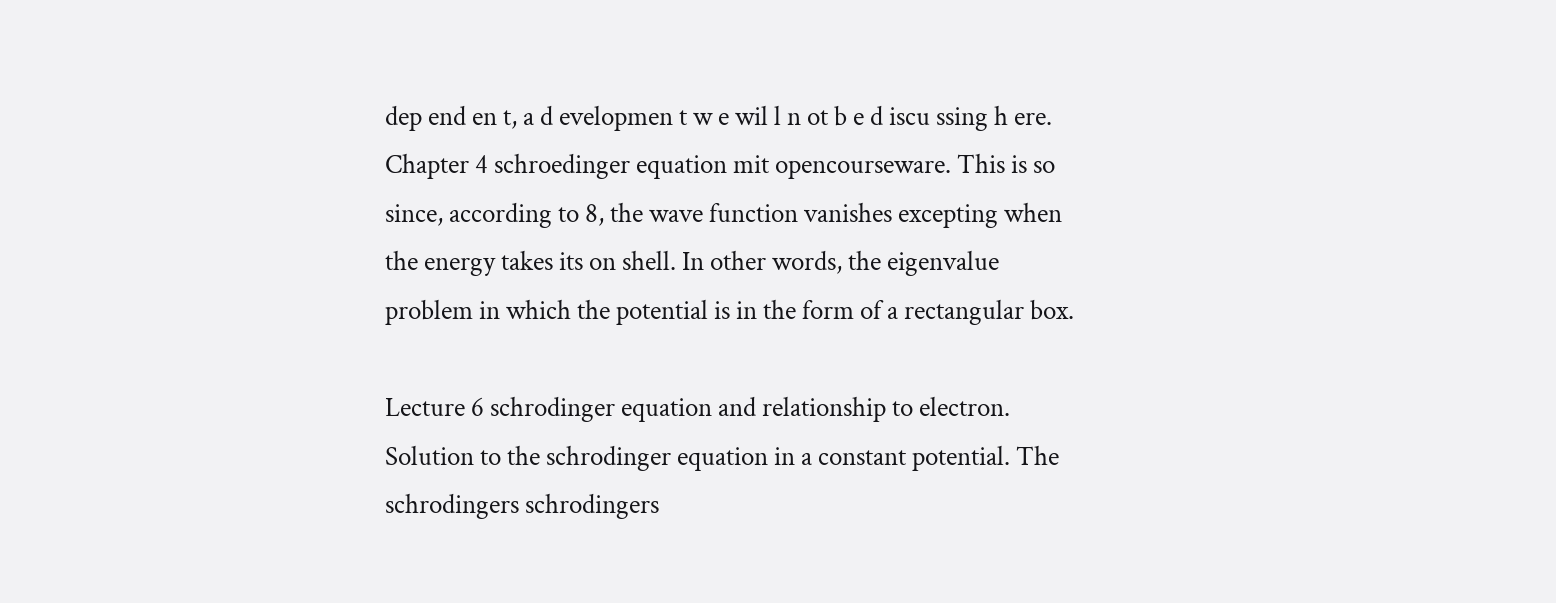dep end en t, a d evelopmen t w e wil l n ot b e d iscu ssing h ere. Chapter 4 schroedinger equation mit opencourseware. This is so since, according to 8, the wave function vanishes excepting when the energy takes its on shell. In other words, the eigenvalue problem in which the potential is in the form of a rectangular box.

Lecture 6 schrodinger equation and relationship to electron. Solution to the schrodinger equation in a constant potential. The schrodingers schrodingers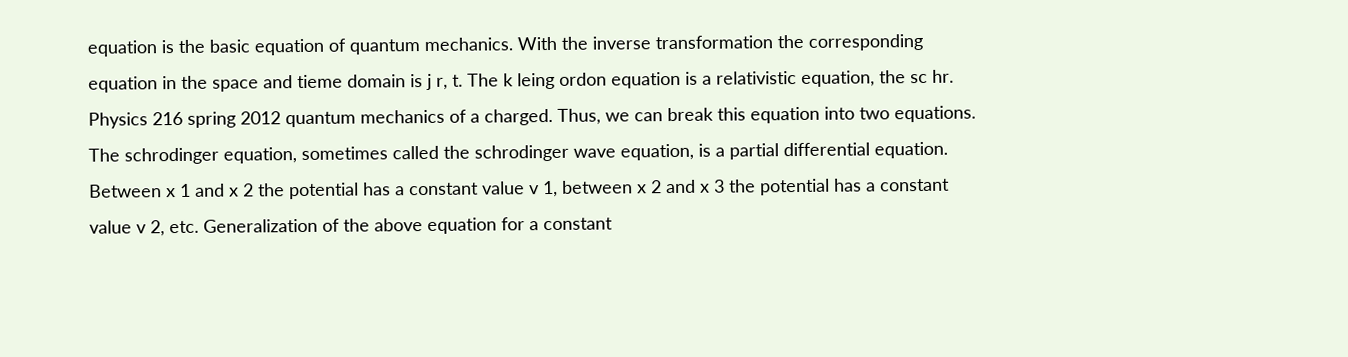equation is the basic equation of quantum mechanics. With the inverse transformation the corresponding equation in the space and tieme domain is j r, t. The k leing ordon equation is a relativistic equation, the sc hr. Physics 216 spring 2012 quantum mechanics of a charged. Thus, we can break this equation into two equations. The schrodinger equation, sometimes called the schrodinger wave equation, is a partial differential equation. Between x 1 and x 2 the potential has a constant value v 1, between x 2 and x 3 the potential has a constant value v 2, etc. Generalization of the above equation for a constant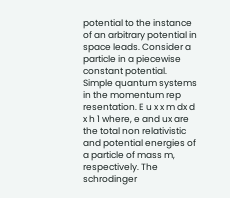potential to the instance of an arbitrary potential in space leads. Consider a particle in a piecewise constant potential. Simple quantum systems in the momentum rep resentation. E u x x m dx d x h 1 where, e and ux are the total non relativistic and potential energies of a particle of mass m, respectively. The schrodinger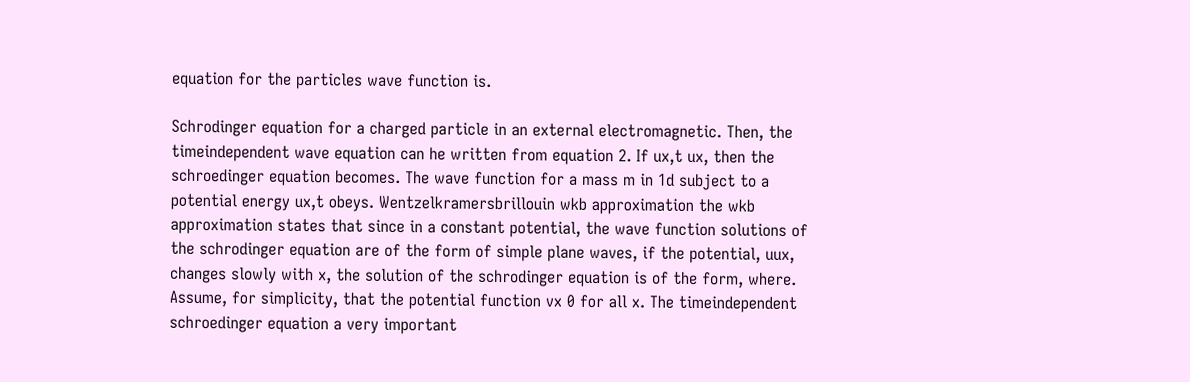equation for the particles wave function is.

Schrodinger equation for a charged particle in an external electromagnetic. Then, the timeindependent wave equation can he written from equation 2. If ux,t ux, then the schroedinger equation becomes. The wave function for a mass m in 1d subject to a potential energy ux,t obeys. Wentzelkramersbrillouin wkb approximation the wkb approximation states that since in a constant potential, the wave function solutions of the schrodinger equation are of the form of simple plane waves, if the potential, uux, changes slowly with x, the solution of the schrodinger equation is of the form, where. Assume, for simplicity, that the potential function vx 0 for all x. The timeindependent schroedinger equation a very important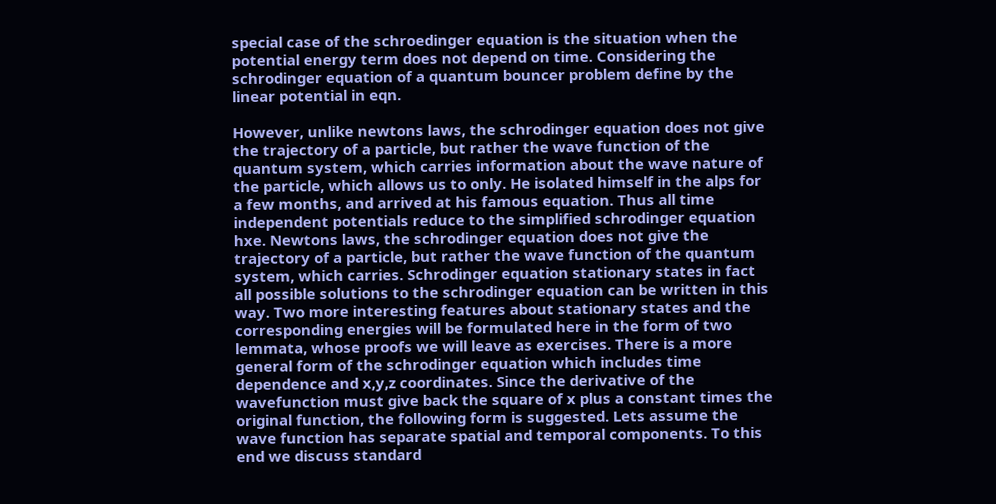special case of the schroedinger equation is the situation when the potential energy term does not depend on time. Considering the schrodinger equation of a quantum bouncer problem define by the linear potential in eqn.

However, unlike newtons laws, the schrodinger equation does not give the trajectory of a particle, but rather the wave function of the quantum system, which carries information about the wave nature of the particle, which allows us to only. He isolated himself in the alps for a few months, and arrived at his famous equation. Thus all time independent potentials reduce to the simplified schrodinger equation hxe. Newtons laws, the schrodinger equation does not give the trajectory of a particle, but rather the wave function of the quantum system, which carries. Schrodinger equation stationary states in fact all possible solutions to the schrodinger equation can be written in this way. Two more interesting features about stationary states and the corresponding energies will be formulated here in the form of two lemmata, whose proofs we will leave as exercises. There is a more general form of the schrodinger equation which includes time dependence and x,y,z coordinates. Since the derivative of the wavefunction must give back the square of x plus a constant times the original function, the following form is suggested. Lets assume the wave function has separate spatial and temporal components. To this end we discuss standard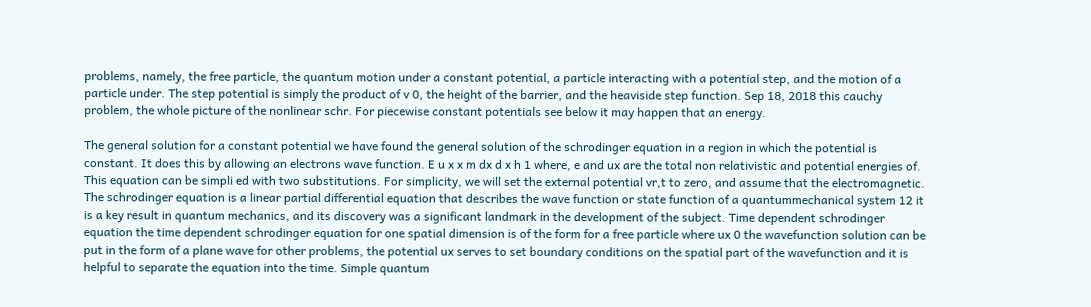problems, namely, the free particle, the quantum motion under a constant potential, a particle interacting with a potential step, and the motion of a particle under. The step potential is simply the product of v 0, the height of the barrier, and the heaviside step function. Sep 18, 2018 this cauchy problem, the whole picture of the nonlinear schr. For piecewise constant potentials see below it may happen that an energy.

The general solution for a constant potential we have found the general solution of the schrodinger equation in a region in which the potential is constant. It does this by allowing an electrons wave function. E u x x m dx d x h 1 where, e and ux are the total non relativistic and potential energies of. This equation can be simpli ed with two substitutions. For simplicity, we will set the external potential vr,t to zero, and assume that the electromagnetic. The schrodinger equation is a linear partial differential equation that describes the wave function or state function of a quantummechanical system 12 it is a key result in quantum mechanics, and its discovery was a significant landmark in the development of the subject. Time dependent schrodinger equation the time dependent schrodinger equation for one spatial dimension is of the form for a free particle where ux 0 the wavefunction solution can be put in the form of a plane wave for other problems, the potential ux serves to set boundary conditions on the spatial part of the wavefunction and it is helpful to separate the equation into the time. Simple quantum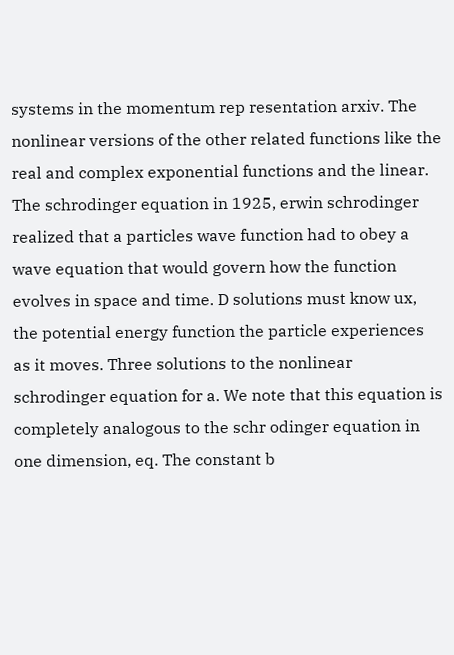systems in the momentum rep resentation arxiv. The nonlinear versions of the other related functions like the real and complex exponential functions and the linear. The schrodinger equation in 1925, erwin schrodinger realized that a particles wave function had to obey a wave equation that would govern how the function evolves in space and time. D solutions must know ux, the potential energy function the particle experiences as it moves. Three solutions to the nonlinear schrodinger equation for a. We note that this equation is completely analogous to the schr odinger equation in one dimension, eq. The constant b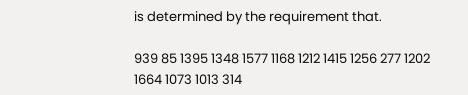is determined by the requirement that.

939 85 1395 1348 1577 1168 1212 1415 1256 277 1202 1664 1073 1013 314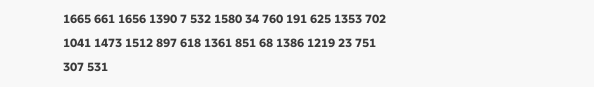1665 661 1656 1390 7 532 1580 34 760 191 625 1353 702 1041 1473 1512 897 618 1361 851 68 1386 1219 23 751 307 531